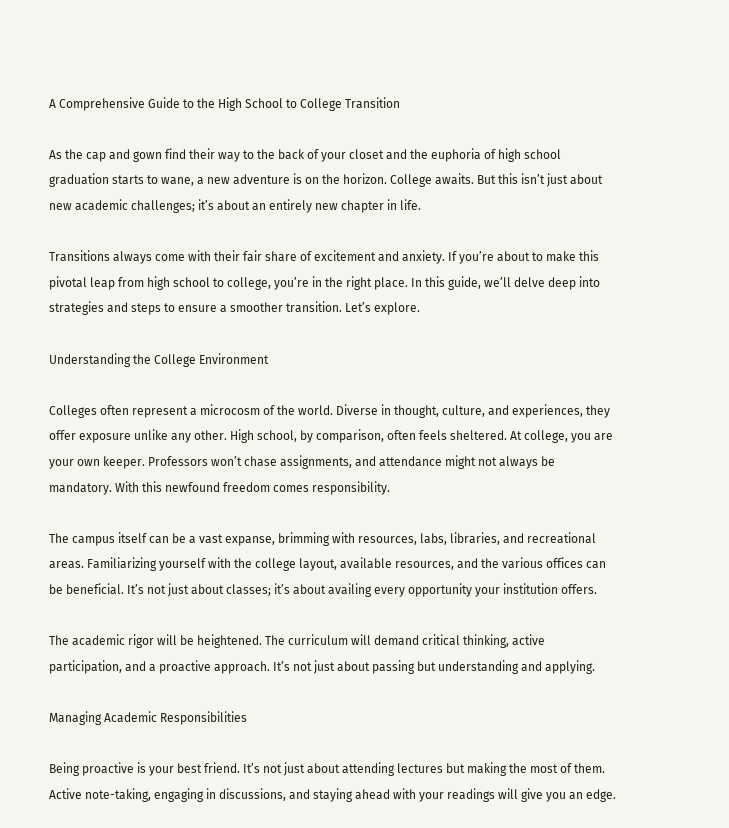A Comprehensive Guide to the High School to College Transition

As the cap and gown find their way to the back of your closet and the euphoria of high school graduation starts to wane, a new adventure is on the horizon. College awaits. But this isn’t just about new academic challenges; it’s about an entirely new chapter in life.

Transitions always come with their fair share of excitement and anxiety. If you’re about to make this pivotal leap from high school to college, you’re in the right place. In this guide, we’ll delve deep into strategies and steps to ensure a smoother transition. Let’s explore.

Understanding the College Environment

Colleges often represent a microcosm of the world. Diverse in thought, culture, and experiences, they offer exposure unlike any other. High school, by comparison, often feels sheltered. At college, you are your own keeper. Professors won’t chase assignments, and attendance might not always be mandatory. With this newfound freedom comes responsibility.

The campus itself can be a vast expanse, brimming with resources, labs, libraries, and recreational areas. Familiarizing yourself with the college layout, available resources, and the various offices can be beneficial. It’s not just about classes; it’s about availing every opportunity your institution offers.

The academic rigor will be heightened. The curriculum will demand critical thinking, active participation, and a proactive approach. It’s not just about passing but understanding and applying.

Managing Academic Responsibilities

Being proactive is your best friend. It’s not just about attending lectures but making the most of them. Active note-taking, engaging in discussions, and staying ahead with your readings will give you an edge.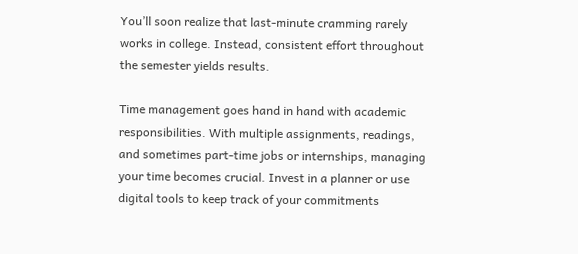You’ll soon realize that last-minute cramming rarely works in college. Instead, consistent effort throughout the semester yields results.

Time management goes hand in hand with academic responsibilities. With multiple assignments, readings, and sometimes part-time jobs or internships, managing your time becomes crucial. Invest in a planner or use digital tools to keep track of your commitments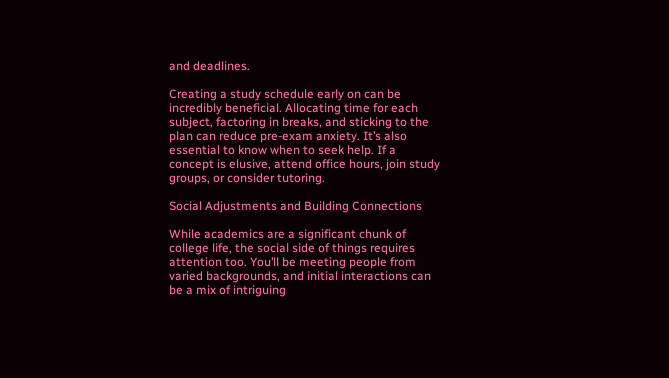and deadlines.

Creating a study schedule early on can be incredibly beneficial. Allocating time for each subject, factoring in breaks, and sticking to the plan can reduce pre-exam anxiety. It’s also essential to know when to seek help. If a concept is elusive, attend office hours, join study groups, or consider tutoring.

Social Adjustments and Building Connections

While academics are a significant chunk of college life, the social side of things requires attention too. You’ll be meeting people from varied backgrounds, and initial interactions can be a mix of intriguing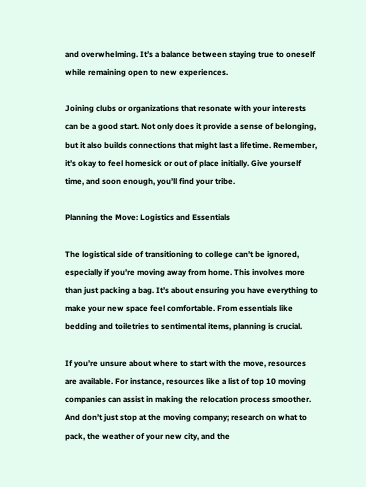and overwhelming. It’s a balance between staying true to oneself while remaining open to new experiences.

Joining clubs or organizations that resonate with your interests can be a good start. Not only does it provide a sense of belonging, but it also builds connections that might last a lifetime. Remember, it’s okay to feel homesick or out of place initially. Give yourself time, and soon enough, you’ll find your tribe.

Planning the Move: Logistics and Essentials

The logistical side of transitioning to college can’t be ignored, especially if you’re moving away from home. This involves more than just packing a bag. It’s about ensuring you have everything to make your new space feel comfortable. From essentials like bedding and toiletries to sentimental items, planning is crucial.

If you’re unsure about where to start with the move, resources are available. For instance, resources like a list of top 10 moving companies can assist in making the relocation process smoother. And don’t just stop at the moving company; research on what to pack, the weather of your new city, and the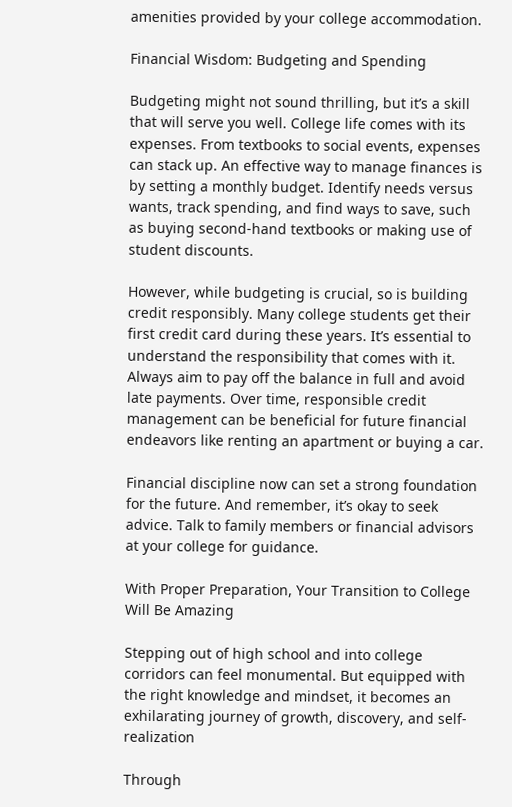amenities provided by your college accommodation.

Financial Wisdom: Budgeting and Spending

Budgeting might not sound thrilling, but it’s a skill that will serve you well. College life comes with its expenses. From textbooks to social events, expenses can stack up. An effective way to manage finances is by setting a monthly budget. Identify needs versus wants, track spending, and find ways to save, such as buying second-hand textbooks or making use of student discounts.

However, while budgeting is crucial, so is building credit responsibly. Many college students get their first credit card during these years. It’s essential to understand the responsibility that comes with it. Always aim to pay off the balance in full and avoid late payments. Over time, responsible credit management can be beneficial for future financial endeavors like renting an apartment or buying a car.

Financial discipline now can set a strong foundation for the future. And remember, it’s okay to seek advice. Talk to family members or financial advisors at your college for guidance.

With Proper Preparation, Your Transition to College Will Be Amazing

Stepping out of high school and into college corridors can feel monumental. But equipped with the right knowledge and mindset, it becomes an exhilarating journey of growth, discovery, and self-realization

Through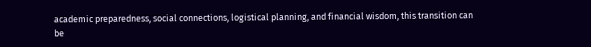academic preparedness, social connections, logistical planning, and financial wisdom, this transition can be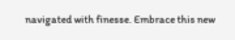navigated with finesse. Embrace this new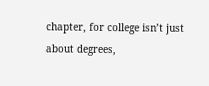chapter, for college isn’t just about degrees,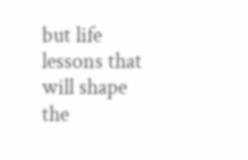but life lessons that will shape the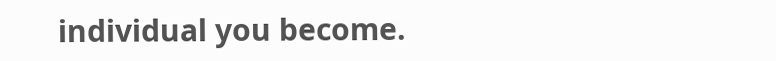individual you become.